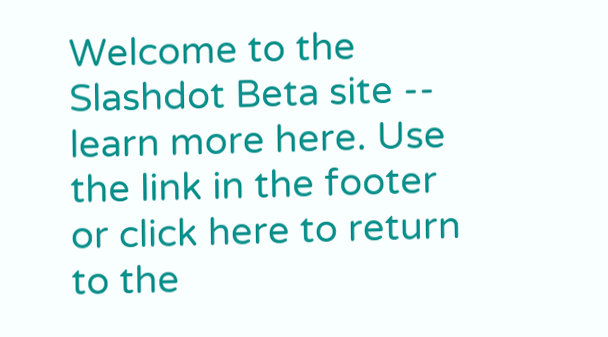Welcome to the Slashdot Beta site -- learn more here. Use the link in the footer or click here to return to the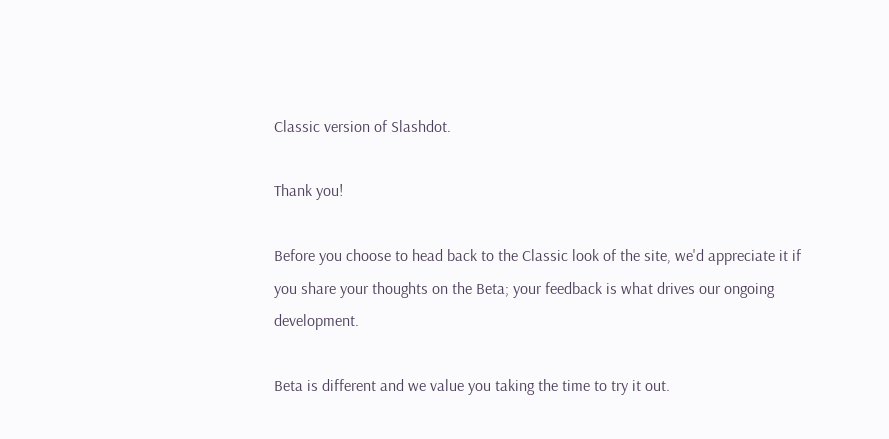Classic version of Slashdot.

Thank you!

Before you choose to head back to the Classic look of the site, we'd appreciate it if you share your thoughts on the Beta; your feedback is what drives our ongoing development.

Beta is different and we value you taking the time to try it out.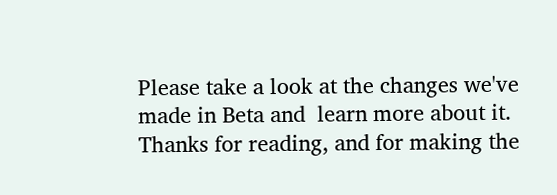Please take a look at the changes we've made in Beta and  learn more about it. Thanks for reading, and for making the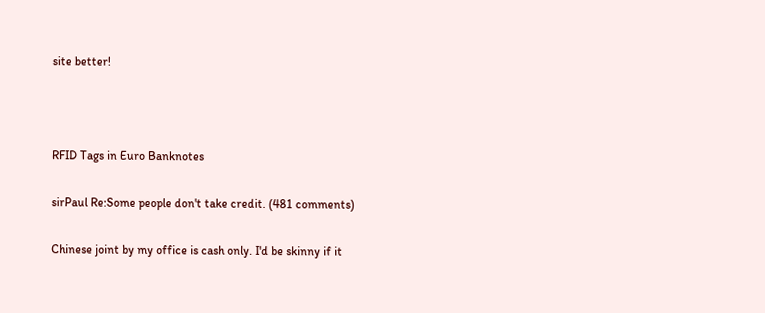site better!



RFID Tags in Euro Banknotes

sirPaul Re:Some people don't take credit. (481 comments)

Chinese joint by my office is cash only. I'd be skinny if it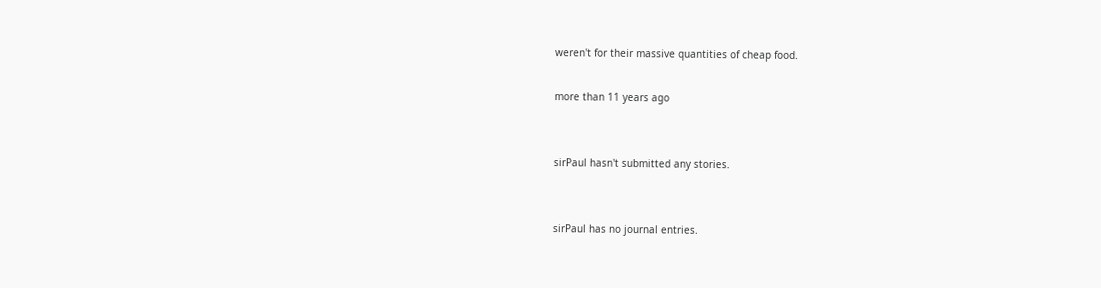weren't for their massive quantities of cheap food.

more than 11 years ago


sirPaul hasn't submitted any stories.


sirPaul has no journal entries.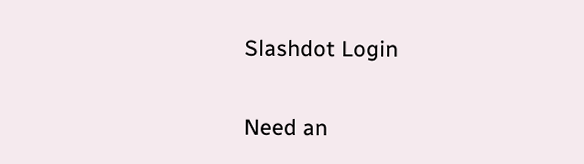Slashdot Login

Need an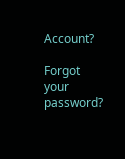Account?

Forgot your password?